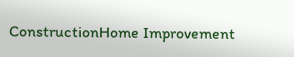ConstructionHome Improvement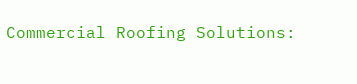Commercial Roofing Solutions: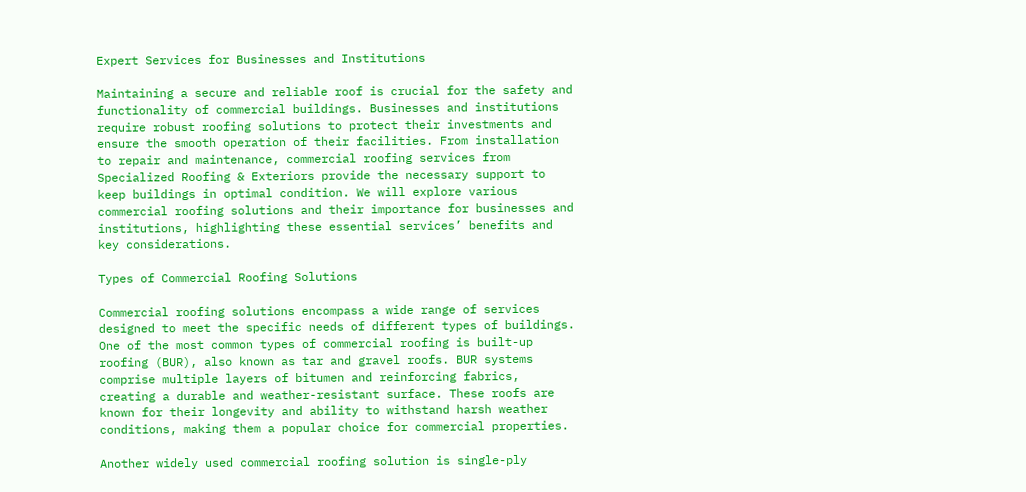Expert Services for Businesses and Institutions

Maintaining a secure and reliable roof is crucial for the safety and functionality of commercial buildings. Businesses and institutions require robust roofing solutions to protect their investments and ensure the smooth operation of their facilities. From installation to repair and maintenance, commercial roofing services from Specialized Roofing & Exteriors provide the necessary support to keep buildings in optimal condition. We will explore various commercial roofing solutions and their importance for businesses and institutions, highlighting these essential services’ benefits and key considerations.

Types of Commercial Roofing Solutions

Commercial roofing solutions encompass a wide range of services designed to meet the specific needs of different types of buildings. One of the most common types of commercial roofing is built-up roofing (BUR), also known as tar and gravel roofs. BUR systems comprise multiple layers of bitumen and reinforcing fabrics, creating a durable and weather-resistant surface. These roofs are known for their longevity and ability to withstand harsh weather conditions, making them a popular choice for commercial properties.

Another widely used commercial roofing solution is single-ply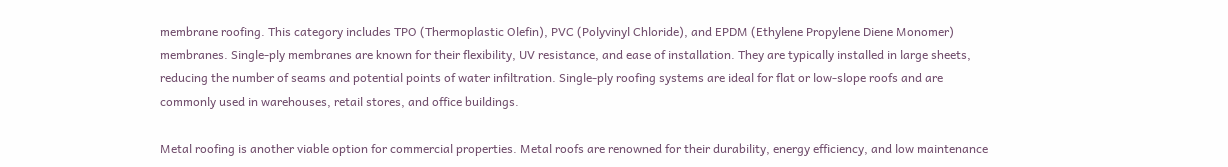membrane roofing. This category includes TPO (Thermoplastic Olefin), PVC (Polyvinyl Chloride), and EPDM (Ethylene Propylene Diene Monomer) membranes. Single-ply membranes are known for their flexibility, UV resistance, and ease of installation. They are typically installed in large sheets, reducing the number of seams and potential points of water infiltration. Single-ply roofing systems are ideal for flat or low-slope roofs and are commonly used in warehouses, retail stores, and office buildings.

Metal roofing is another viable option for commercial properties. Metal roofs are renowned for their durability, energy efficiency, and low maintenance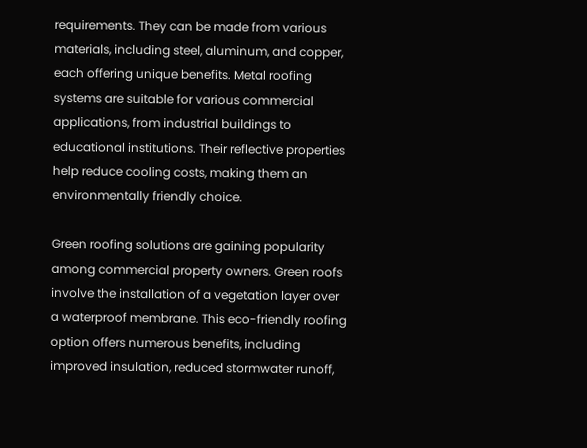requirements. They can be made from various materials, including steel, aluminum, and copper, each offering unique benefits. Metal roofing systems are suitable for various commercial applications, from industrial buildings to educational institutions. Their reflective properties help reduce cooling costs, making them an environmentally friendly choice.

Green roofing solutions are gaining popularity among commercial property owners. Green roofs involve the installation of a vegetation layer over a waterproof membrane. This eco-friendly roofing option offers numerous benefits, including improved insulation, reduced stormwater runoff,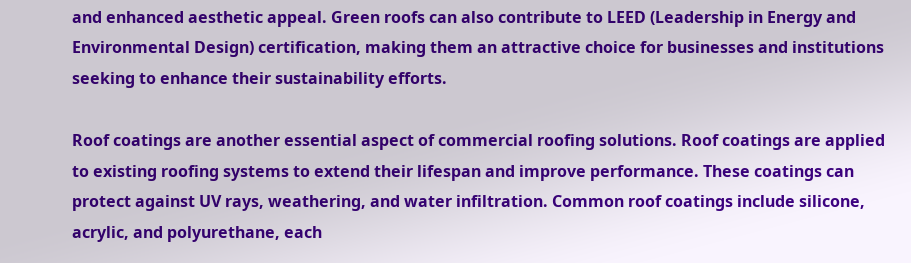and enhanced aesthetic appeal. Green roofs can also contribute to LEED (Leadership in Energy and Environmental Design) certification, making them an attractive choice for businesses and institutions seeking to enhance their sustainability efforts.

Roof coatings are another essential aspect of commercial roofing solutions. Roof coatings are applied to existing roofing systems to extend their lifespan and improve performance. These coatings can protect against UV rays, weathering, and water infiltration. Common roof coatings include silicone, acrylic, and polyurethane, each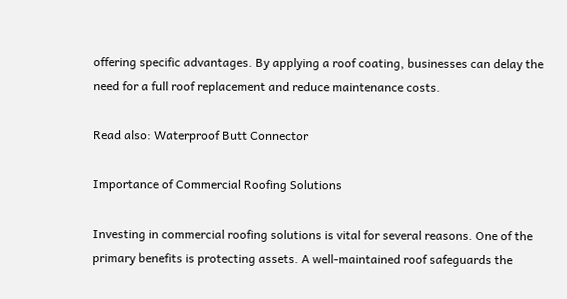offering specific advantages. By applying a roof coating, businesses can delay the need for a full roof replacement and reduce maintenance costs.

Read also: Waterproof Butt Connector

Importance of Commercial Roofing Solutions

Investing in commercial roofing solutions is vital for several reasons. One of the primary benefits is protecting assets. A well-maintained roof safeguards the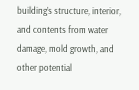building’s structure, interior, and contents from water damage, mold growth, and other potential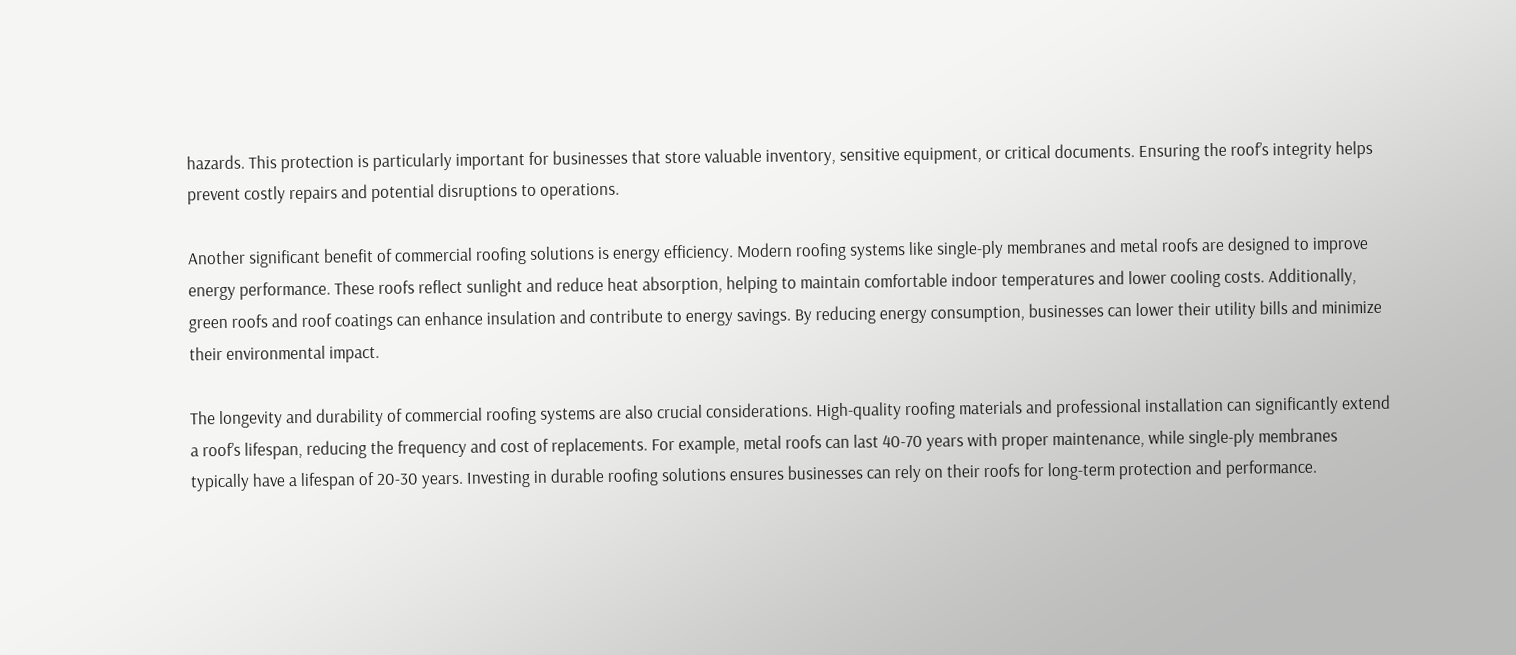hazards. This protection is particularly important for businesses that store valuable inventory, sensitive equipment, or critical documents. Ensuring the roof’s integrity helps prevent costly repairs and potential disruptions to operations.

Another significant benefit of commercial roofing solutions is energy efficiency. Modern roofing systems like single-ply membranes and metal roofs are designed to improve energy performance. These roofs reflect sunlight and reduce heat absorption, helping to maintain comfortable indoor temperatures and lower cooling costs. Additionally, green roofs and roof coatings can enhance insulation and contribute to energy savings. By reducing energy consumption, businesses can lower their utility bills and minimize their environmental impact.

The longevity and durability of commercial roofing systems are also crucial considerations. High-quality roofing materials and professional installation can significantly extend a roof’s lifespan, reducing the frequency and cost of replacements. For example, metal roofs can last 40-70 years with proper maintenance, while single-ply membranes typically have a lifespan of 20-30 years. Investing in durable roofing solutions ensures businesses can rely on their roofs for long-term protection and performance.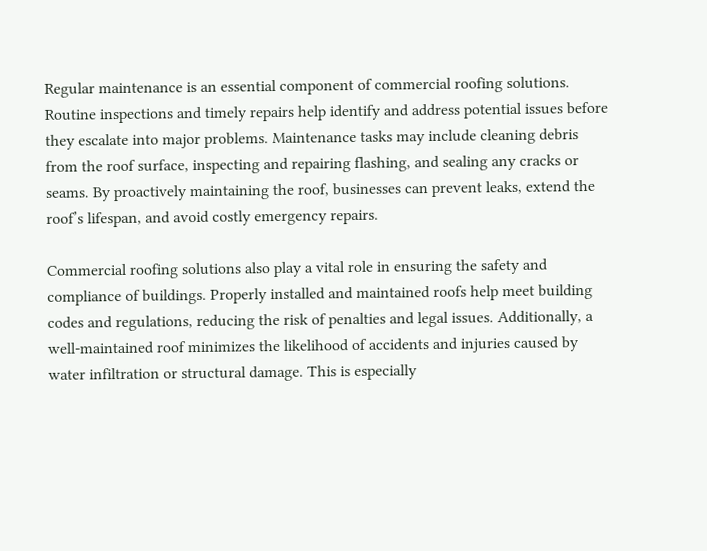Regular maintenance is an essential component of commercial roofing solutions. Routine inspections and timely repairs help identify and address potential issues before they escalate into major problems. Maintenance tasks may include cleaning debris from the roof surface, inspecting and repairing flashing, and sealing any cracks or seams. By proactively maintaining the roof, businesses can prevent leaks, extend the roof’s lifespan, and avoid costly emergency repairs.

Commercial roofing solutions also play a vital role in ensuring the safety and compliance of buildings. Properly installed and maintained roofs help meet building codes and regulations, reducing the risk of penalties and legal issues. Additionally, a well-maintained roof minimizes the likelihood of accidents and injuries caused by water infiltration or structural damage. This is especially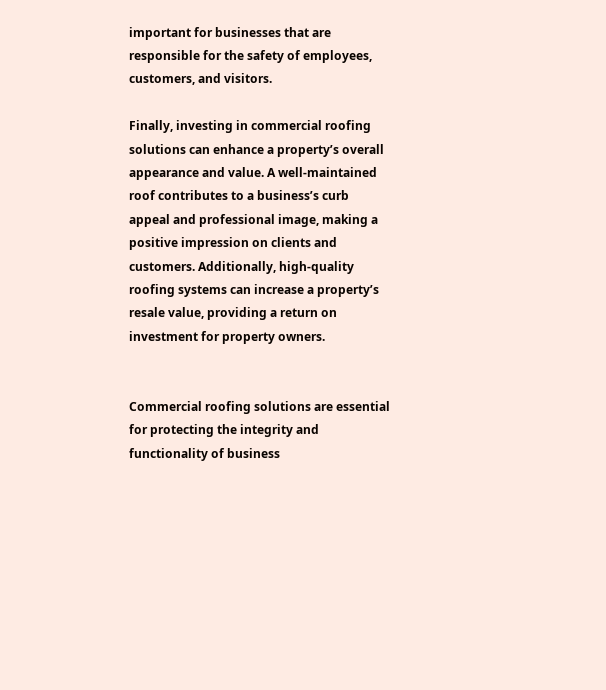important for businesses that are responsible for the safety of employees, customers, and visitors.

Finally, investing in commercial roofing solutions can enhance a property’s overall appearance and value. A well-maintained roof contributes to a business’s curb appeal and professional image, making a positive impression on clients and customers. Additionally, high-quality roofing systems can increase a property’s resale value, providing a return on investment for property owners.


Commercial roofing solutions are essential for protecting the integrity and functionality of business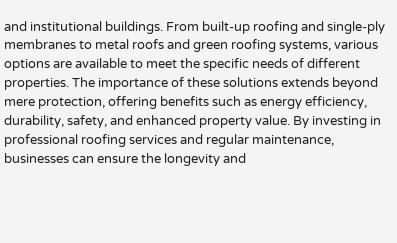and institutional buildings. From built-up roofing and single-ply membranes to metal roofs and green roofing systems, various options are available to meet the specific needs of different properties. The importance of these solutions extends beyond mere protection, offering benefits such as energy efficiency, durability, safety, and enhanced property value. By investing in professional roofing services and regular maintenance, businesses can ensure the longevity and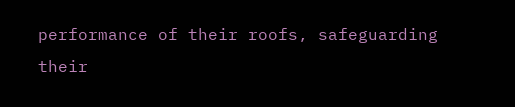performance of their roofs, safeguarding their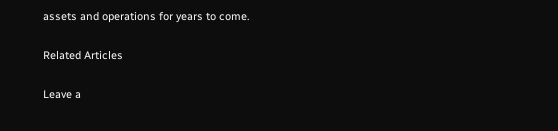assets and operations for years to come.

Related Articles

Leave a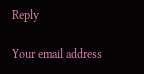Reply

Your email address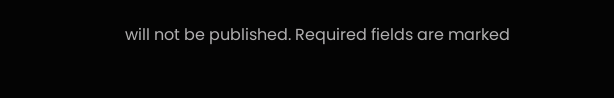will not be published. Required fields are marked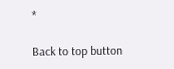*

Back to top button